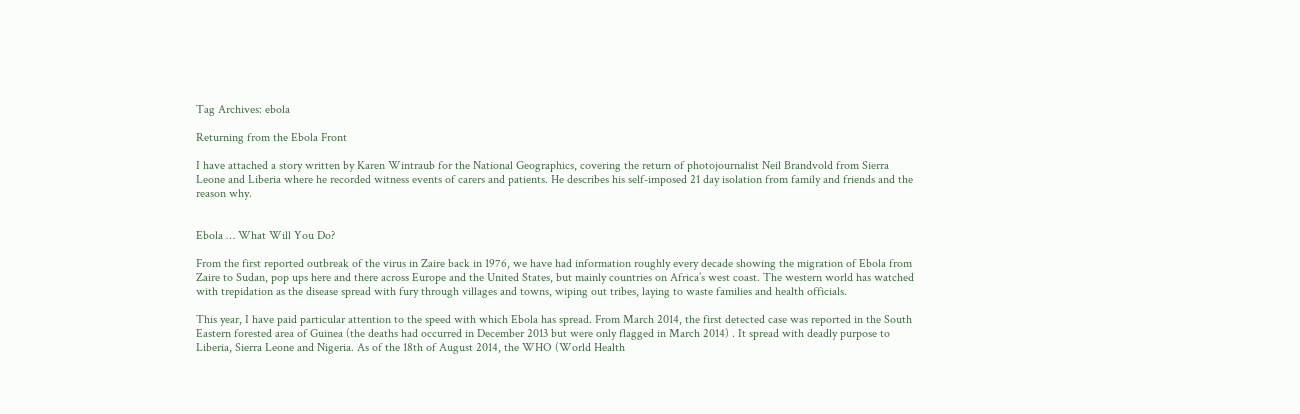Tag Archives: ebola

Returning from the Ebola Front

I have attached a story written by Karen Wintraub for the National Geographics, covering the return of photojournalist Neil Brandvold from Sierra Leone and Liberia where he recorded witness events of carers and patients. He describes his self-imposed 21 day isolation from family and friends and the reason why.


Ebola … What Will You Do?

From the first reported outbreak of the virus in Zaire back in 1976, we have had information roughly every decade showing the migration of Ebola from Zaire to Sudan, pop ups here and there across Europe and the United States, but mainly countries on Africa’s west coast. The western world has watched with trepidation as the disease spread with fury through villages and towns, wiping out tribes, laying to waste families and health officials.

This year, I have paid particular attention to the speed with which Ebola has spread. From March 2014, the first detected case was reported in the South Eastern forested area of Guinea (the deaths had occurred in December 2013 but were only flagged in March 2014) . It spread with deadly purpose to Liberia, Sierra Leone and Nigeria. As of the 18th of August 2014, the WHO (World Health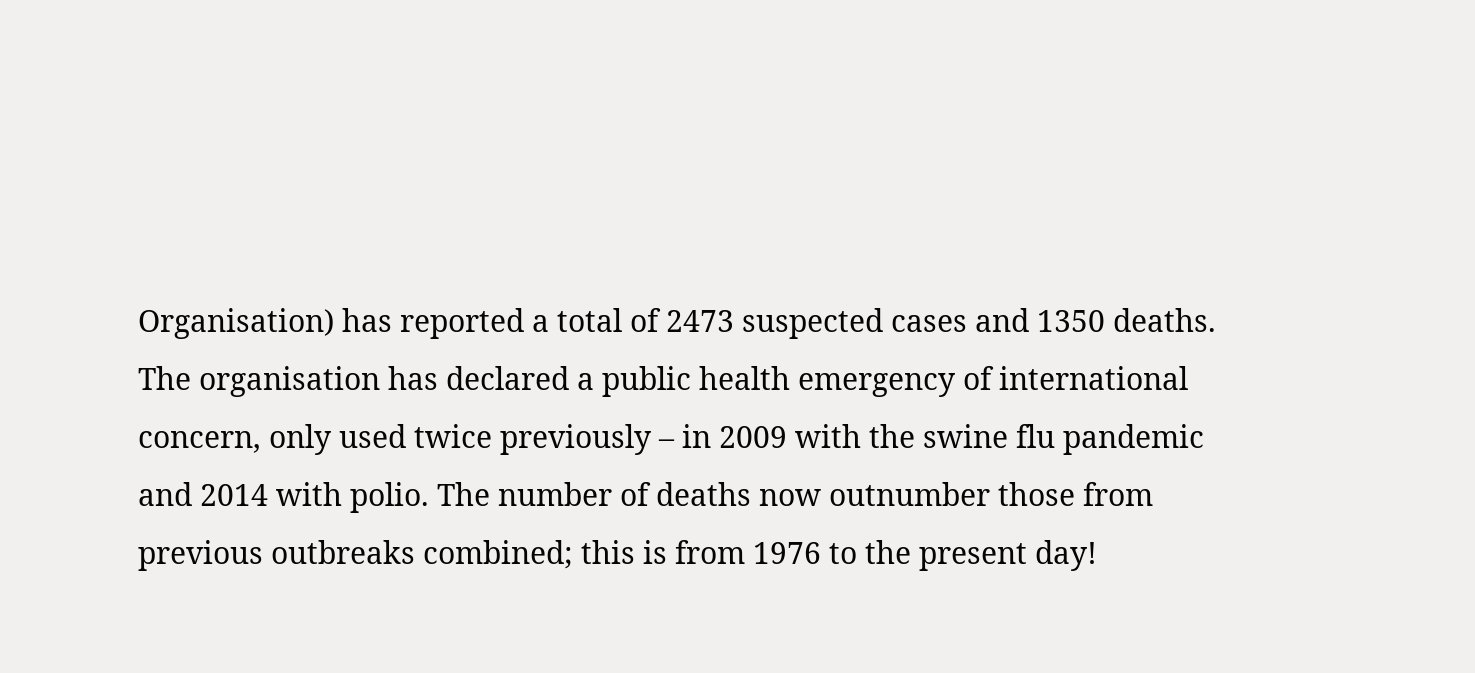Organisation) has reported a total of 2473 suspected cases and 1350 deaths. The organisation has declared a public health emergency of international concern, only used twice previously – in 2009 with the swine flu pandemic and 2014 with polio. The number of deaths now outnumber those from previous outbreaks combined; this is from 1976 to the present day!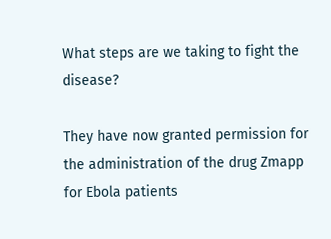What steps are we taking to fight the disease?

They have now granted permission for the administration of the drug Zmapp for Ebola patients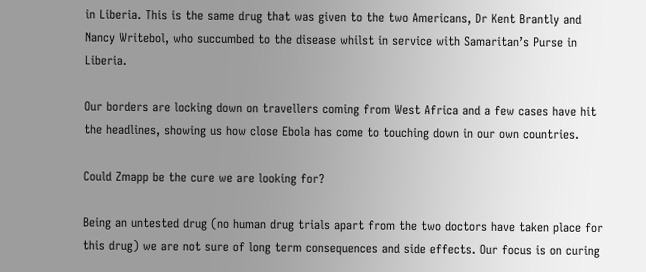in Liberia. This is the same drug that was given to the two Americans, Dr Kent Brantly and Nancy Writebol, who succumbed to the disease whilst in service with Samaritan’s Purse in Liberia.

Our borders are locking down on travellers coming from West Africa and a few cases have hit the headlines, showing us how close Ebola has come to touching down in our own countries.

Could Zmapp be the cure we are looking for?

Being an untested drug (no human drug trials apart from the two doctors have taken place for this drug) we are not sure of long term consequences and side effects. Our focus is on curing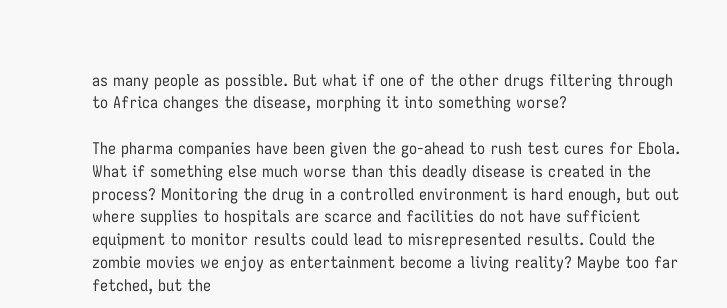as many people as possible. But what if one of the other drugs filtering through to Africa changes the disease, morphing it into something worse?

The pharma companies have been given the go-ahead to rush test cures for Ebola. What if something else much worse than this deadly disease is created in the process? Monitoring the drug in a controlled environment is hard enough, but out where supplies to hospitals are scarce and facilities do not have sufficient equipment to monitor results could lead to misrepresented results. Could the zombie movies we enjoy as entertainment become a living reality? Maybe too far fetched, but the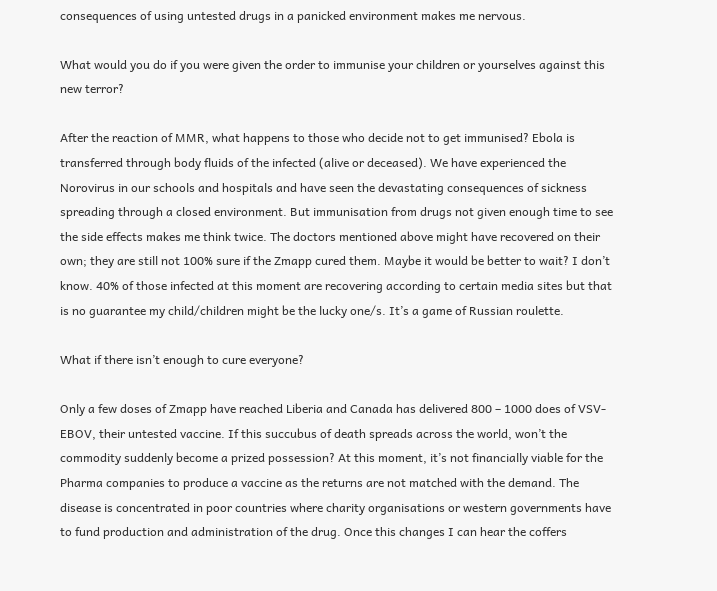consequences of using untested drugs in a panicked environment makes me nervous.

What would you do if you were given the order to immunise your children or yourselves against this new terror?

After the reaction of MMR, what happens to those who decide not to get immunised? Ebola is transferred through body fluids of the infected (alive or deceased). We have experienced the Norovirus in our schools and hospitals and have seen the devastating consequences of sickness spreading through a closed environment. But immunisation from drugs not given enough time to see the side effects makes me think twice. The doctors mentioned above might have recovered on their own; they are still not 100% sure if the Zmapp cured them. Maybe it would be better to wait? I don’t know. 40% of those infected at this moment are recovering according to certain media sites but that is no guarantee my child/children might be the lucky one/s. It’s a game of Russian roulette.

What if there isn’t enough to cure everyone?

Only a few doses of Zmapp have reached Liberia and Canada has delivered 800 – 1000 does of VSV-EBOV, their untested vaccine. If this succubus of death spreads across the world, won’t the commodity suddenly become a prized possession? At this moment, it’s not financially viable for the Pharma companies to produce a vaccine as the returns are not matched with the demand. The disease is concentrated in poor countries where charity organisations or western governments have to fund production and administration of the drug. Once this changes I can hear the coffers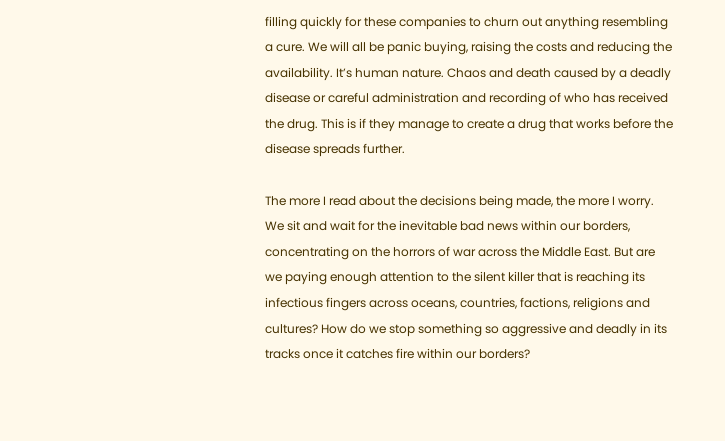filling quickly for these companies to churn out anything resembling a cure. We will all be panic buying, raising the costs and reducing the availability. It’s human nature. Chaos and death caused by a deadly disease or careful administration and recording of who has received the drug. This is if they manage to create a drug that works before the disease spreads further.

The more I read about the decisions being made, the more I worry. We sit and wait for the inevitable bad news within our borders, concentrating on the horrors of war across the Middle East. But are we paying enough attention to the silent killer that is reaching its infectious fingers across oceans, countries, factions, religions and cultures? How do we stop something so aggressive and deadly in its tracks once it catches fire within our borders?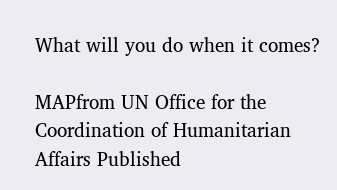What will you do when it comes?

MAPfrom UN Office for the Coordination of Humanitarian Affairs Published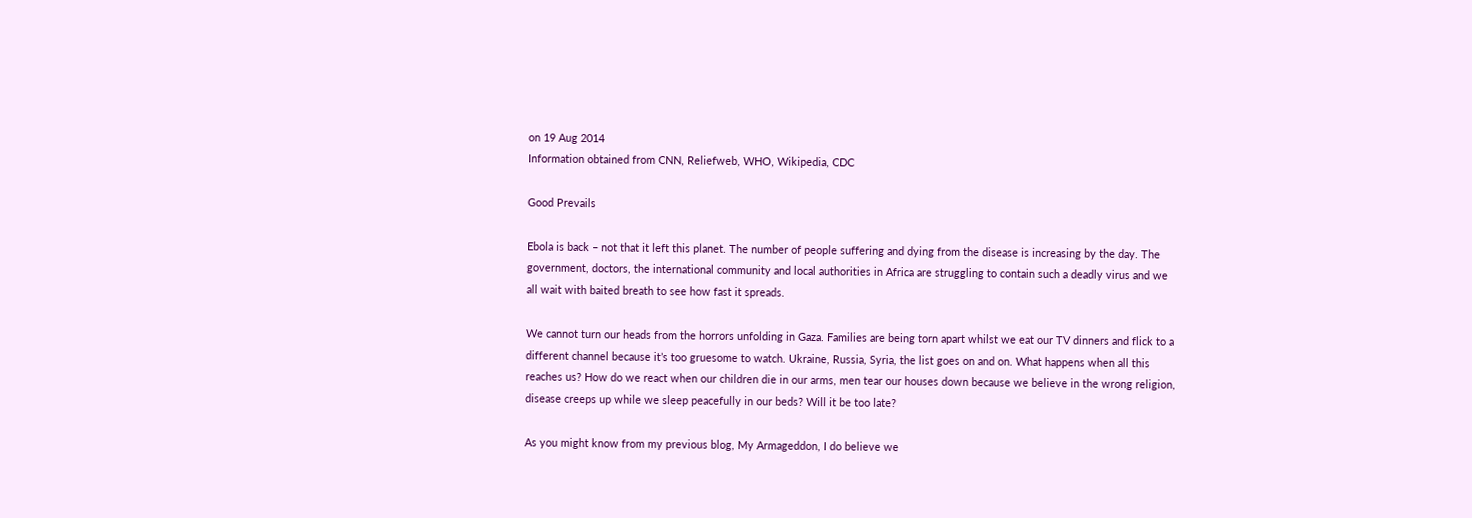on 19 Aug 2014
Information obtained from CNN, Reliefweb, WHO, Wikipedia, CDC

Good Prevails

Ebola is back – not that it left this planet. The number of people suffering and dying from the disease is increasing by the day. The government, doctors, the international community and local authorities in Africa are struggling to contain such a deadly virus and we all wait with baited breath to see how fast it spreads.

We cannot turn our heads from the horrors unfolding in Gaza. Families are being torn apart whilst we eat our TV dinners and flick to a different channel because it’s too gruesome to watch. Ukraine, Russia, Syria, the list goes on and on. What happens when all this reaches us? How do we react when our children die in our arms, men tear our houses down because we believe in the wrong religion, disease creeps up while we sleep peacefully in our beds? Will it be too late?

As you might know from my previous blog, My Armageddon, I do believe we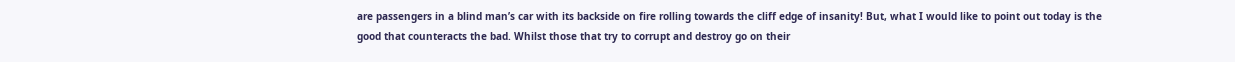are passengers in a blind man’s car with its backside on fire rolling towards the cliff edge of insanity! But, what I would like to point out today is the good that counteracts the bad. Whilst those that try to corrupt and destroy go on their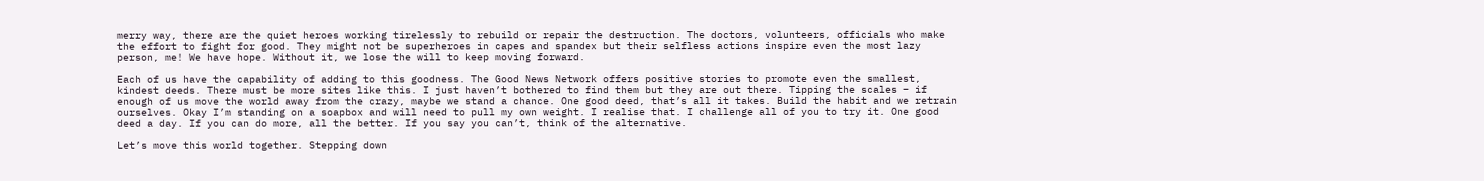merry way, there are the quiet heroes working tirelessly to rebuild or repair the destruction. The doctors, volunteers, officials who make the effort to fight for good. They might not be superheroes in capes and spandex but their selfless actions inspire even the most lazy person, me! We have hope. Without it, we lose the will to keep moving forward.

Each of us have the capability of adding to this goodness. The Good News Network offers positive stories to promote even the smallest, kindest deeds. There must be more sites like this. I just haven’t bothered to find them but they are out there. Tipping the scales – if enough of us move the world away from the crazy, maybe we stand a chance. One good deed, that’s all it takes. Build the habit and we retrain ourselves. Okay I’m standing on a soapbox and will need to pull my own weight. I realise that. I challenge all of you to try it. One good deed a day. If you can do more, all the better. If you say you can’t, think of the alternative.

Let’s move this world together. Stepping down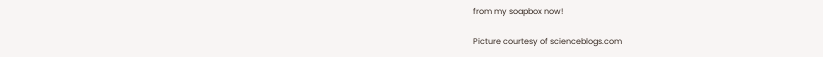from my soapbox now!

Picture courtesy of scienceblogs.com